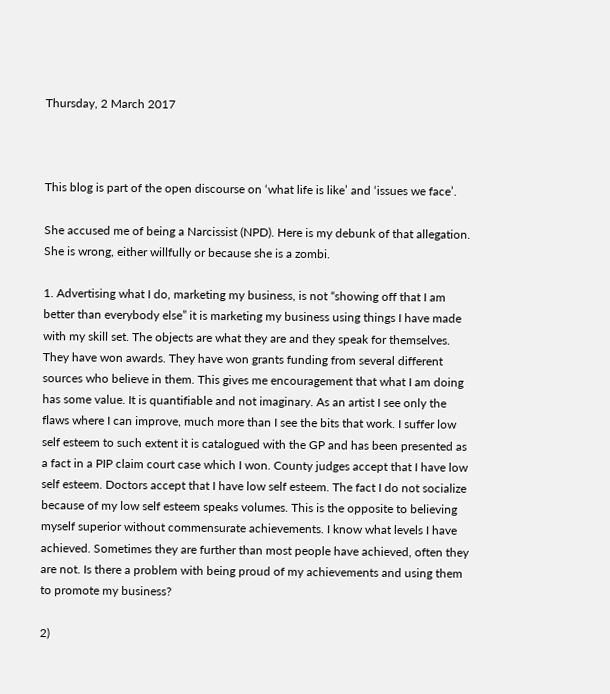Thursday, 2 March 2017



This blog is part of the open discourse on ‘what life is like’ and ‘issues we face’.

She accused me of being a Narcissist (NPD). Here is my debunk of that allegation.
She is wrong, either willfully or because she is a zombi.

1. Advertising what I do, marketing my business, is not “showing off that I am better than everybody else” it is marketing my business using things I have made with my skill set. The objects are what they are and they speak for themselves. They have won awards. They have won grants funding from several different sources who believe in them. This gives me encouragement that what I am doing has some value. It is quantifiable and not imaginary. As an artist I see only the flaws where I can improve, much more than I see the bits that work. I suffer low self esteem to such extent it is catalogued with the GP and has been presented as a fact in a PIP claim court case which I won. County judges accept that I have low self esteem. Doctors accept that I have low self esteem. The fact I do not socialize because of my low self esteem speaks volumes. This is the opposite to believing myself superior without commensurate achievements. I know what levels I have achieved. Sometimes they are further than most people have achieved, often they are not. Is there a problem with being proud of my achievements and using them to promote my business?

2)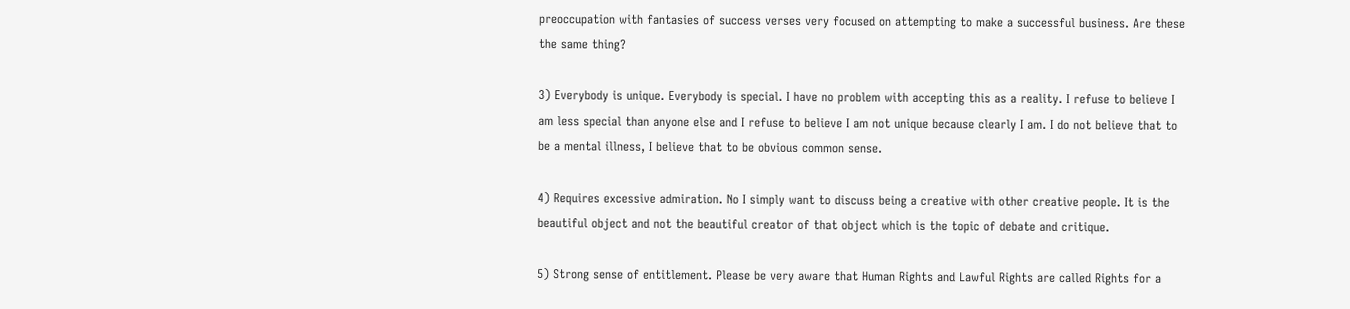preoccupation with fantasies of success verses very focused on attempting to make a successful business. Are these the same thing?

3) Everybody is unique. Everybody is special. I have no problem with accepting this as a reality. I refuse to believe I am less special than anyone else and I refuse to believe I am not unique because clearly I am. I do not believe that to be a mental illness, I believe that to be obvious common sense.

4) Requires excessive admiration. No I simply want to discuss being a creative with other creative people. It is the beautiful object and not the beautiful creator of that object which is the topic of debate and critique.

5) Strong sense of entitlement. Please be very aware that Human Rights and Lawful Rights are called Rights for a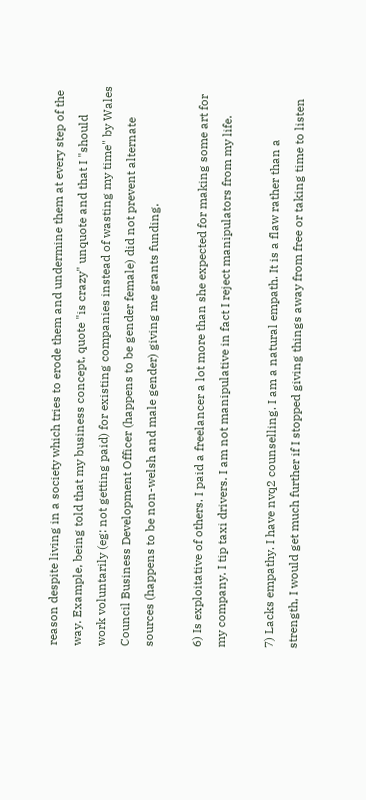reason despite living in a society which tries to erode them and undermine them at every step of the way. Example, being told that my business concept, quote "is crazy" unquote and that I "should work voluntarily (eg: not getting paid) for existing companies instead of wasting my time" by Wales Council Business Development Officer (happens to be gender female) did not prevent alternate sources (happens to be non-welsh and male gender) giving me grants funding.

6) Is exploitative of others. I paid a freelancer a lot more than she expected for making some art for my company. I tip taxi drivers. I am not manipulative in fact I reject manipulators from my life.

7) Lacks empathy. I have nvq2 counselling. I am a natural empath. It is a flaw rather than a strength, I would get much further if I stopped giving things away from free or taking time to listen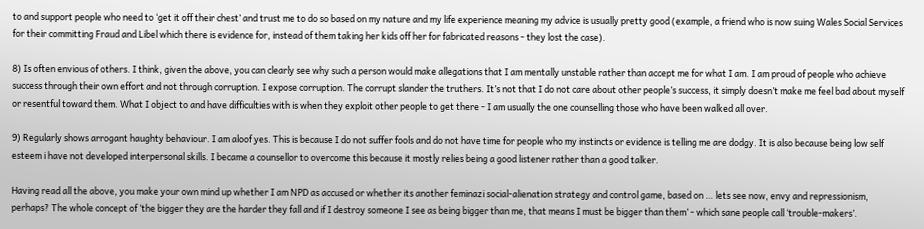to and support people who need to ‘get it off their chest’ and trust me to do so based on my nature and my life experience meaning my advice is usually pretty good (example, a friend who is now suing Wales Social Services for their committing Fraud and Libel which there is evidence for, instead of them taking her kids off her for fabricated reasons - they lost the case).

8) Is often envious of others. I think, given the above, you can clearly see why such a person would make allegations that I am mentally unstable rather than accept me for what I am. I am proud of people who achieve success through their own effort and not through corruption. I expose corruption. The corrupt slander the truthers. It’s not that I do not care about other people’s success, it simply doesn’t make me feel bad about myself or resentful toward them. What I object to and have difficulties with is when they exploit other people to get there - I am usually the one counselling those who have been walked all over.

9) Regularly shows arrogant haughty behaviour. I am aloof yes. This is because I do not suffer fools and do not have time for people who my instincts or evidence is telling me are dodgy. It is also because being low self esteem i have not developed interpersonal skills. I became a counsellor to overcome this because it mostly relies being a good listener rather than a good talker.

Having read all the above, you make your own mind up whether I am NPD as accused or whether its another feminazi social-alienation strategy and control game, based on … lets see now, envy and repressionism, perhaps? The whole concept of ‘the bigger they are the harder they fall and if I destroy someone I see as being bigger than me, that means I must be bigger than them’ - which sane people call ‘trouble-makers’.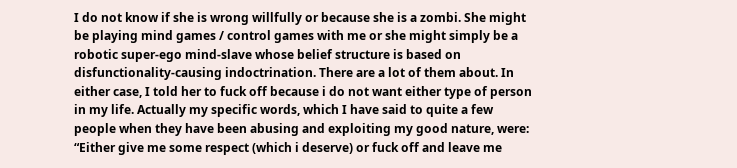I do not know if she is wrong willfully or because she is a zombi. She might be playing mind games / control games with me or she might simply be a robotic super-ego mind-slave whose belief structure is based on disfunctionality-causing indoctrination. There are a lot of them about. In either case, I told her to fuck off because i do not want either type of person in my life. Actually my specific words, which I have said to quite a few people when they have been abusing and exploiting my good nature, were: “Either give me some respect (which i deserve) or fuck off and leave me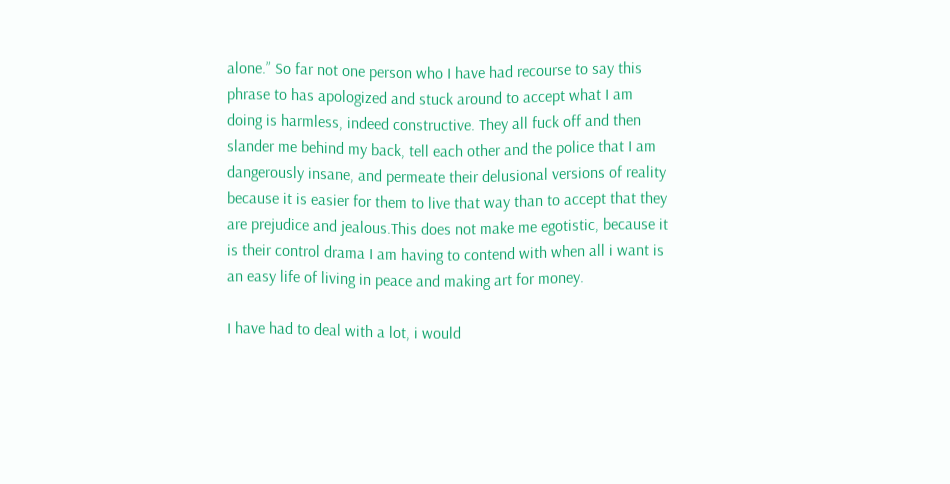alone.” So far not one person who I have had recourse to say this phrase to has apologized and stuck around to accept what I am doing is harmless, indeed constructive. They all fuck off and then slander me behind my back, tell each other and the police that I am dangerously insane, and permeate their delusional versions of reality because it is easier for them to live that way than to accept that they are prejudice and jealous.This does not make me egotistic, because it is their control drama I am having to contend with when all i want is an easy life of living in peace and making art for money.

I have had to deal with a lot, i would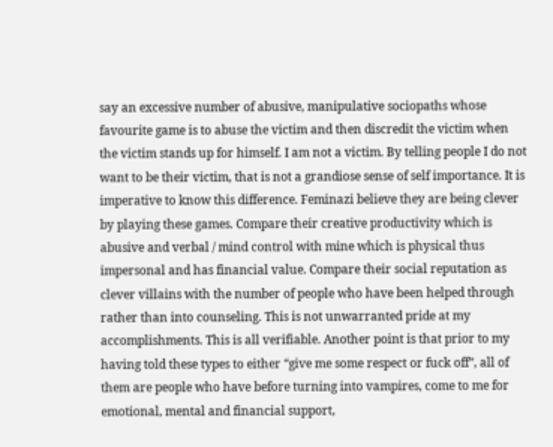say an excessive number of abusive, manipulative sociopaths whose favourite game is to abuse the victim and then discredit the victim when the victim stands up for himself. I am not a victim. By telling people I do not want to be their victim, that is not a grandiose sense of self importance. It is imperative to know this difference. Feminazi believe they are being clever by playing these games. Compare their creative productivity which is abusive and verbal / mind control with mine which is physical thus impersonal and has financial value. Compare their social reputation as clever villains with the number of people who have been helped through rather than into counseling. This is not unwarranted pride at my accomplishments. This is all verifiable. Another point is that prior to my having told these types to either “give me some respect or fuck off”, all of them are people who have before turning into vampires, come to me for emotional, mental and financial support,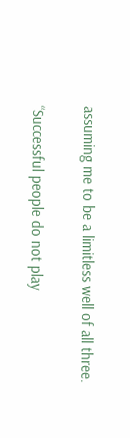assuming me to be a limitless well of all three.

“Successful people do not play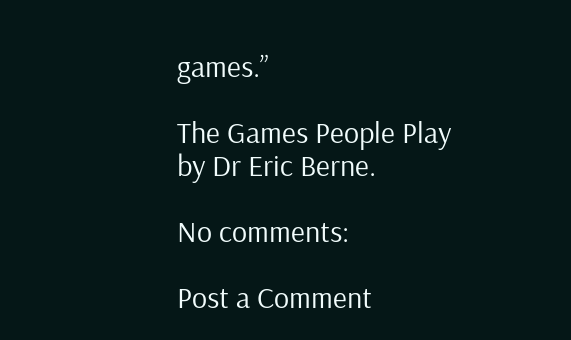games.”

The Games People Play by Dr Eric Berne.

No comments:

Post a Comment